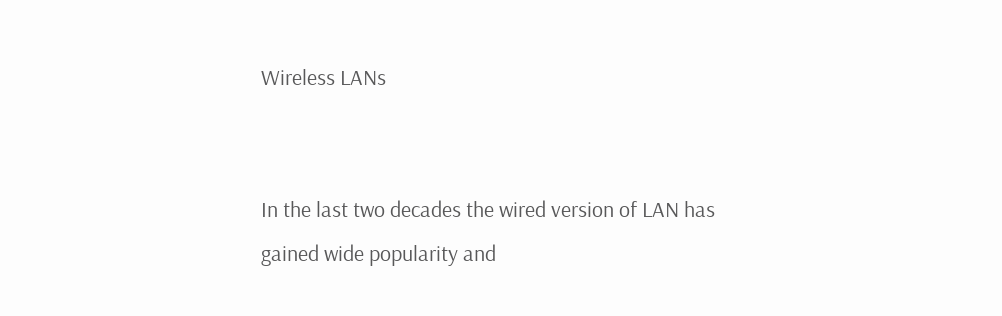Wireless LANs


In the last two decades the wired version of LAN has gained wide popularity and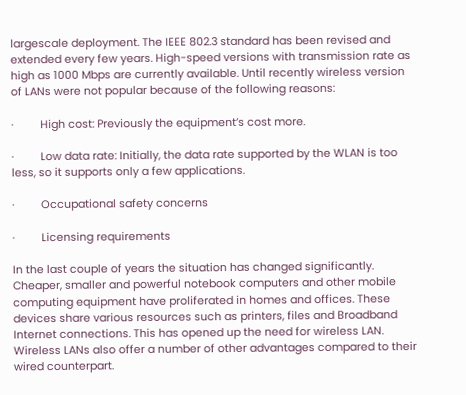largescale deployment. The IEEE 802.3 standard has been revised and extended every few years. High-speed versions with transmission rate as high as 1000 Mbps are currently available. Until recently wireless version of LANs were not popular because of the following reasons:

·         High cost: Previously the equipment’s cost more.

·         Low data rate: Initially, the data rate supported by the WLAN is too less, so it supports only a few applications.

·         Occupational safety concerns

·         Licensing requirements

In the last couple of years the situation has changed significantly. Cheaper, smaller and powerful notebook computers and other mobile computing equipment have proliferated in homes and offices. These devices share various resources such as printers, files and Broadband Internet connections. This has opened up the need for wireless LAN. Wireless LANs also offer a number of other advantages compared to their wired counterpart.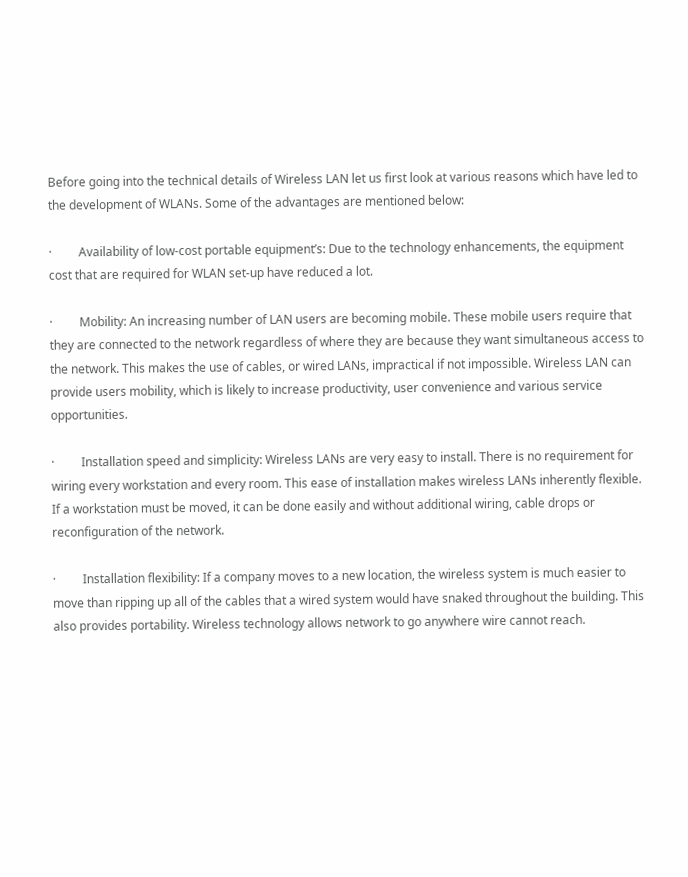Before going into the technical details of Wireless LAN let us first look at various reasons which have led to the development of WLANs. Some of the advantages are mentioned below:

·         Availability of low-cost portable equipment’s: Due to the technology enhancements, the equipment cost that are required for WLAN set-up have reduced a lot.

·         Mobility: An increasing number of LAN users are becoming mobile. These mobile users require that they are connected to the network regardless of where they are because they want simultaneous access to the network. This makes the use of cables, or wired LANs, impractical if not impossible. Wireless LAN can provide users mobility, which is likely to increase productivity, user convenience and various service opportunities.

·         Installation speed and simplicity: Wireless LANs are very easy to install. There is no requirement for wiring every workstation and every room. This ease of installation makes wireless LANs inherently flexible. If a workstation must be moved, it can be done easily and without additional wiring, cable drops or reconfiguration of the network.

·         Installation flexibility: If a company moves to a new location, the wireless system is much easier to move than ripping up all of the cables that a wired system would have snaked throughout the building. This also provides portability. Wireless technology allows network to go anywhere wire cannot reach.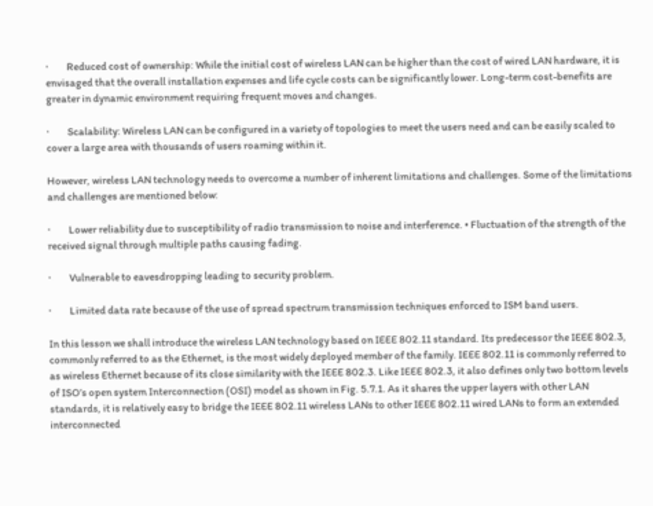·         Reduced cost of ownership: While the initial cost of wireless LAN can be higher than the cost of wired LAN hardware, it is envisaged that the overall installation expenses and life cycle costs can be significantly lower. Long-term cost-benefits are greater in dynamic environment requiring frequent moves and changes.

·         Scalability: Wireless LAN can be configured in a variety of topologies to meet the users need and can be easily scaled to cover a large area with thousands of users roaming within it.

However, wireless LAN technology needs to overcome a number of inherent limitations and challenges. Some of the limitations and challenges are mentioned below:

·         Lower reliability due to susceptibility of radio transmission to noise and interference. • Fluctuation of the strength of the received signal through multiple paths causing fading.

·         Vulnerable to eavesdropping leading to security problem.

·         Limited data rate because of the use of spread spectrum transmission techniques enforced to ISM band users.

In this lesson we shall introduce the wireless LAN technology based on IEEE 802.11 standard. Its predecessor the IEEE 802.3, commonly referred to as the Ethernet, is the most widely deployed member of the family. IEEE 802.11 is commonly referred to as wireless Ethernet because of its close similarity with the IEEE 802.3. Like IEEE 802.3, it also defines only two bottom levels of ISO’s open system Interconnection (OSI) model as shown in Fig. 5.7.1. As it shares the upper layers with other LAN standards, it is relatively easy to bridge the IEEE 802.11 wireless LANs to other IEEE 802.11 wired LANs to form an extended interconnected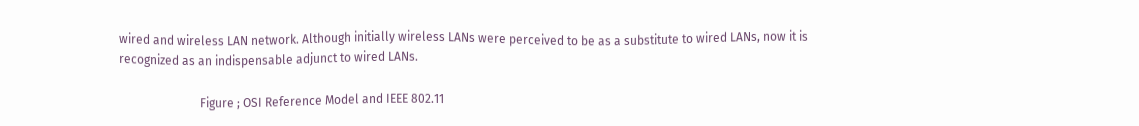wired and wireless LAN network. Although initially wireless LANs were perceived to be as a substitute to wired LANs, now it is recognized as an indispensable adjunct to wired LANs.

                           Figure ; OSI Reference Model and IEEE 802.11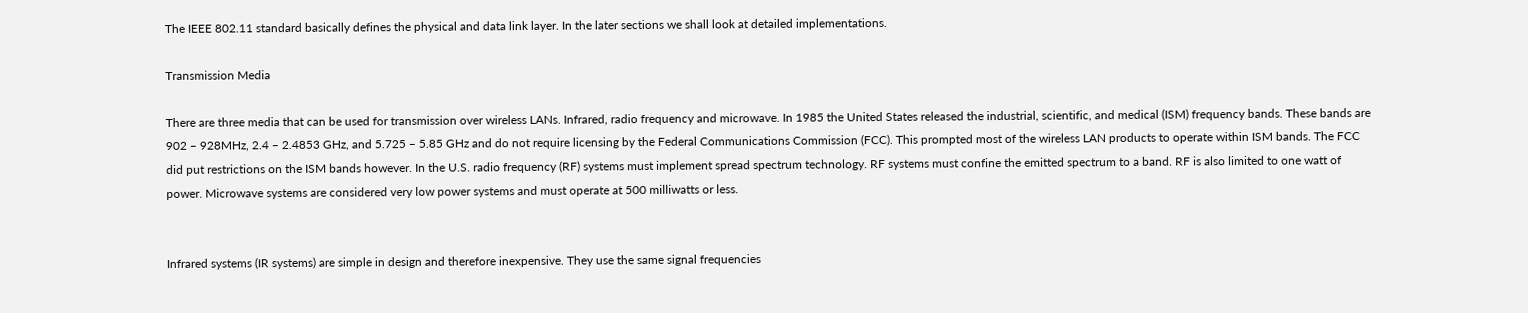The IEEE 802.11 standard basically defines the physical and data link layer. In the later sections we shall look at detailed implementations.

Transmission Media

There are three media that can be used for transmission over wireless LANs. Infrared, radio frequency and microwave. In 1985 the United States released the industrial, scientific, and medical (ISM) frequency bands. These bands are 902 – 928MHz, 2.4 – 2.4853 GHz, and 5.725 – 5.85 GHz and do not require licensing by the Federal Communications Commission (FCC). This prompted most of the wireless LAN products to operate within ISM bands. The FCC did put restrictions on the ISM bands however. In the U.S. radio frequency (RF) systems must implement spread spectrum technology. RF systems must confine the emitted spectrum to a band. RF is also limited to one watt of power. Microwave systems are considered very low power systems and must operate at 500 milliwatts or less.


Infrared systems (IR systems) are simple in design and therefore inexpensive. They use the same signal frequencies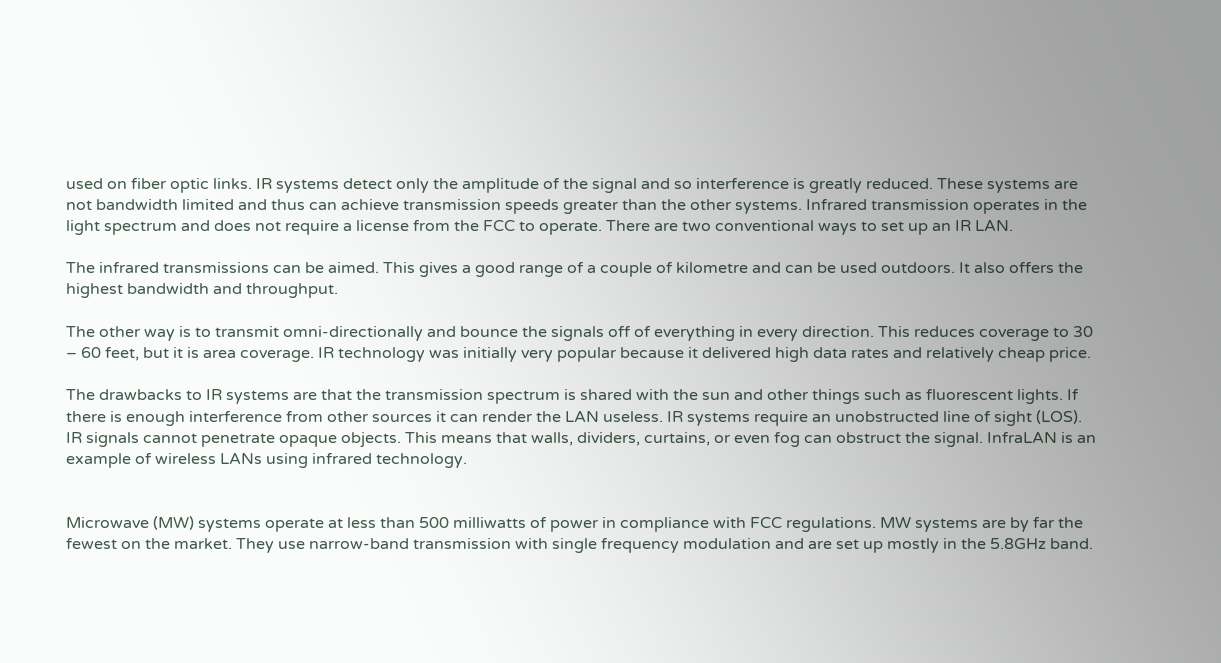used on fiber optic links. IR systems detect only the amplitude of the signal and so interference is greatly reduced. These systems are not bandwidth limited and thus can achieve transmission speeds greater than the other systems. Infrared transmission operates in the light spectrum and does not require a license from the FCC to operate. There are two conventional ways to set up an IR LAN.

The infrared transmissions can be aimed. This gives a good range of a couple of kilometre and can be used outdoors. It also offers the highest bandwidth and throughput.

The other way is to transmit omni-directionally and bounce the signals off of everything in every direction. This reduces coverage to 30 – 60 feet, but it is area coverage. IR technology was initially very popular because it delivered high data rates and relatively cheap price.

The drawbacks to IR systems are that the transmission spectrum is shared with the sun and other things such as fluorescent lights. If there is enough interference from other sources it can render the LAN useless. IR systems require an unobstructed line of sight (LOS). IR signals cannot penetrate opaque objects. This means that walls, dividers, curtains, or even fog can obstruct the signal. InfraLAN is an example of wireless LANs using infrared technology.


Microwave (MW) systems operate at less than 500 milliwatts of power in compliance with FCC regulations. MW systems are by far the fewest on the market. They use narrow-band transmission with single frequency modulation and are set up mostly in the 5.8GHz band.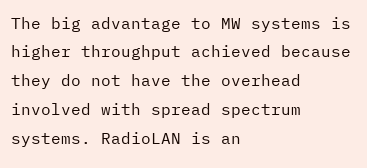The big advantage to MW systems is higher throughput achieved because they do not have the overhead involved with spread spectrum systems. RadioLAN is an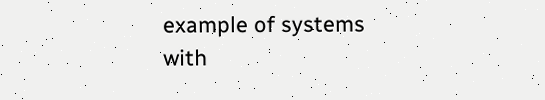example of systems with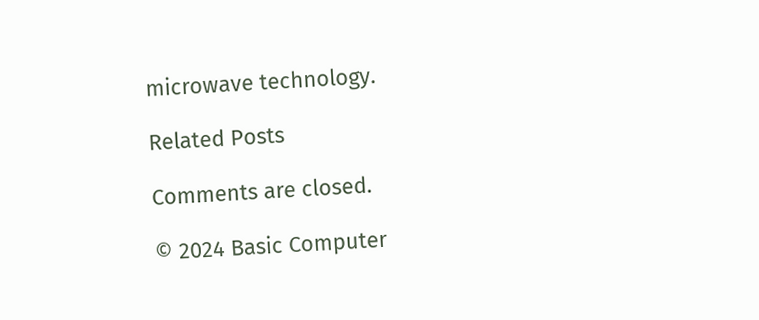microwave technology.

Related Posts

Comments are closed.

© 2024 Basic Computer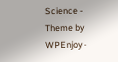Science - Theme by WPEnjoy ·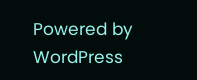Powered by WordPress